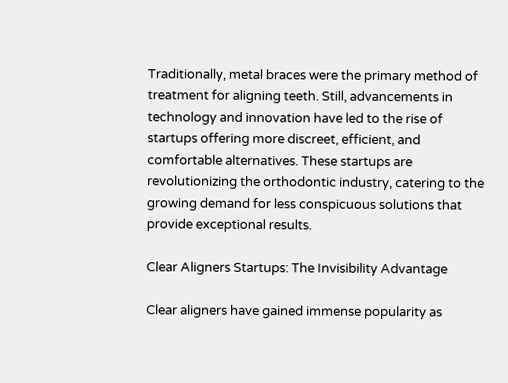Traditionally, metal braces were the primary method of treatment for aligning teeth. Still, advancements in technology and innovation have led to the rise of startups offering more discreet, efficient, and comfortable alternatives. These startups are revolutionizing the orthodontic industry, catering to the growing demand for less conspicuous solutions that provide exceptional results.

Clear Aligners Startups: The Invisibility Advantage

Clear aligners have gained immense popularity as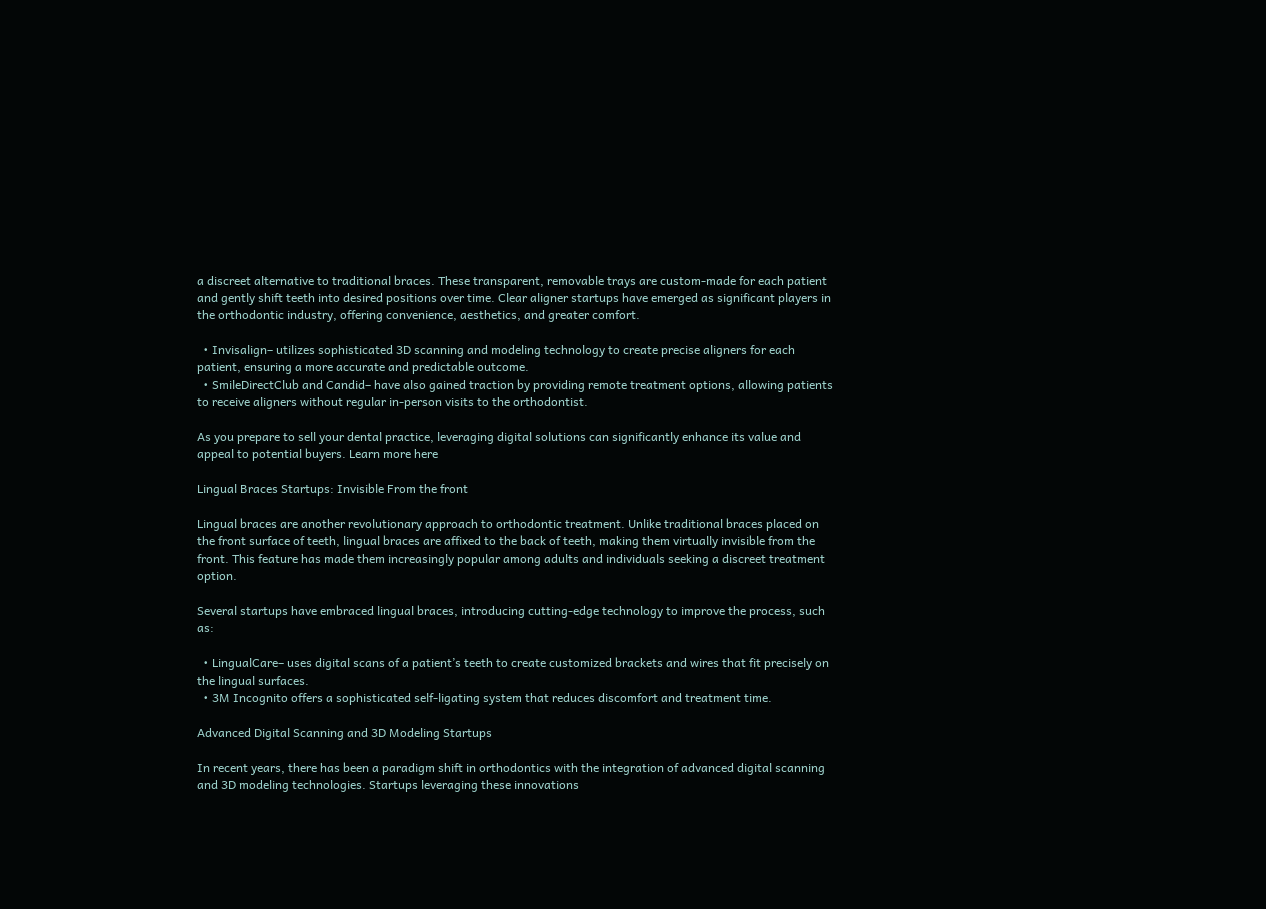a discreet alternative to traditional braces. These transparent, removable trays are custom-made for each patient and gently shift teeth into desired positions over time. Clear aligner startups have emerged as significant players in the orthodontic industry, offering convenience, aesthetics, and greater comfort.

  • Invisalign– utilizes sophisticated 3D scanning and modeling technology to create precise aligners for each patient, ensuring a more accurate and predictable outcome.
  • SmileDirectClub and Candid– have also gained traction by providing remote treatment options, allowing patients to receive aligners without regular in-person visits to the orthodontist.

As you prepare to sell your dental practice, leveraging digital solutions can significantly enhance its value and appeal to potential buyers. Learn more here

Lingual Braces Startups: Invisible From the front

Lingual braces are another revolutionary approach to orthodontic treatment. Unlike traditional braces placed on the front surface of teeth, lingual braces are affixed to the back of teeth, making them virtually invisible from the front. This feature has made them increasingly popular among adults and individuals seeking a discreet treatment option.

Several startups have embraced lingual braces, introducing cutting-edge technology to improve the process, such as:

  • LingualCare– uses digital scans of a patient’s teeth to create customized brackets and wires that fit precisely on the lingual surfaces.
  • 3M Incognito offers a sophisticated self-ligating system that reduces discomfort and treatment time.

Advanced Digital Scanning and 3D Modeling Startups

In recent years, there has been a paradigm shift in orthodontics with the integration of advanced digital scanning and 3D modeling technologies. Startups leveraging these innovations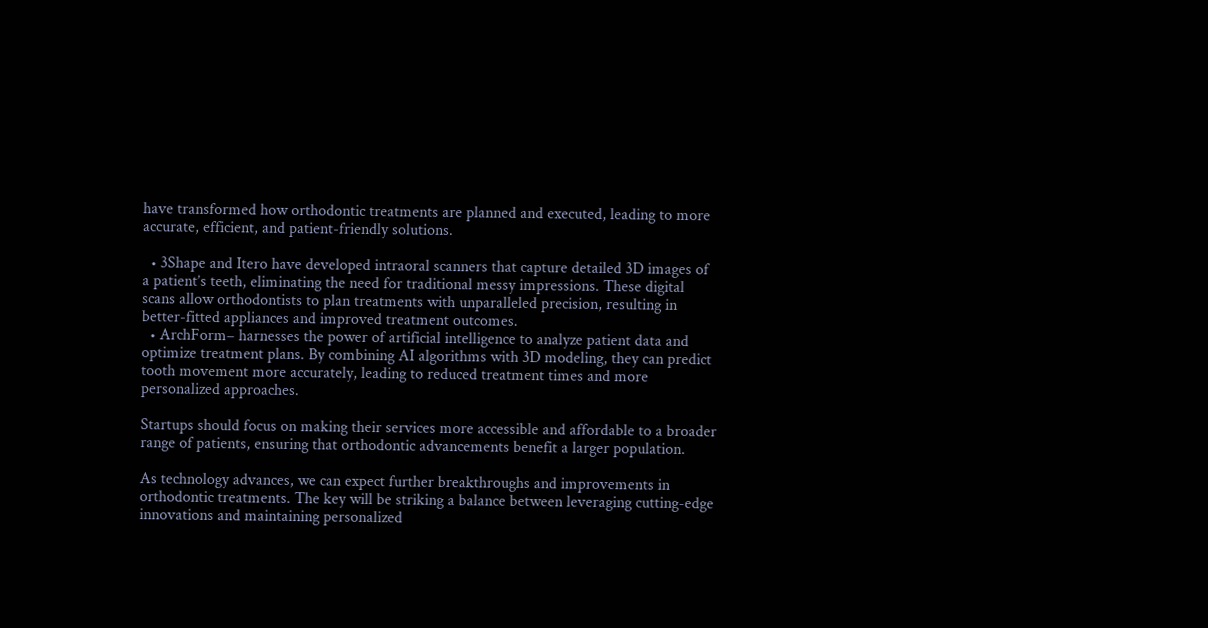have transformed how orthodontic treatments are planned and executed, leading to more accurate, efficient, and patient-friendly solutions.

  • 3Shape and Itero have developed intraoral scanners that capture detailed 3D images of a patient’s teeth, eliminating the need for traditional messy impressions. These digital scans allow orthodontists to plan treatments with unparalleled precision, resulting in better-fitted appliances and improved treatment outcomes.
  • ArchForm– harnesses the power of artificial intelligence to analyze patient data and optimize treatment plans. By combining AI algorithms with 3D modeling, they can predict tooth movement more accurately, leading to reduced treatment times and more personalized approaches.

Startups should focus on making their services more accessible and affordable to a broader range of patients, ensuring that orthodontic advancements benefit a larger population.

As technology advances, we can expect further breakthroughs and improvements in orthodontic treatments. The key will be striking a balance between leveraging cutting-edge innovations and maintaining personalized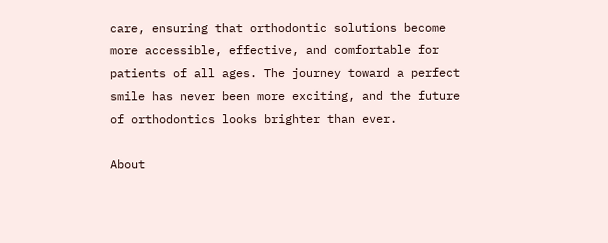care, ensuring that orthodontic solutions become more accessible, effective, and comfortable for patients of all ages. The journey toward a perfect smile has never been more exciting, and the future of orthodontics looks brighter than ever.

About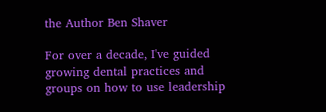the Author Ben Shaver

For over a decade, I've guided growing dental practices and groups on how to use leadership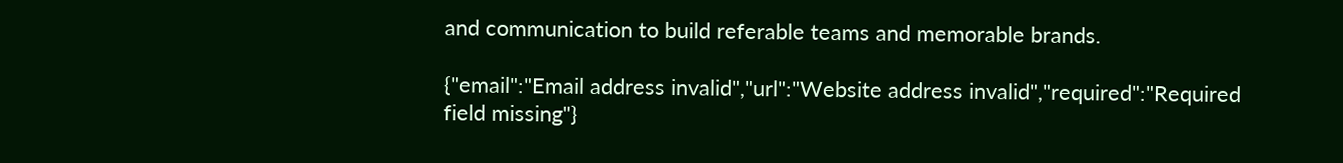and communication to build referable teams and memorable brands.

{"email":"Email address invalid","url":"Website address invalid","required":"Required field missing"}